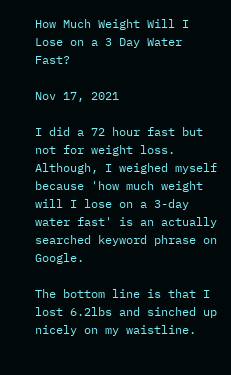How Much Weight Will I Lose on a 3 Day Water Fast?

Nov 17, 2021

I did a 72 hour fast but not for weight loss. Although, I weighed myself because 'how much weight will I lose on a 3-day water fast' is an actually searched keyword phrase on Google.

The bottom line is that I lost 6.2lbs and sinched up nicely on my waistline.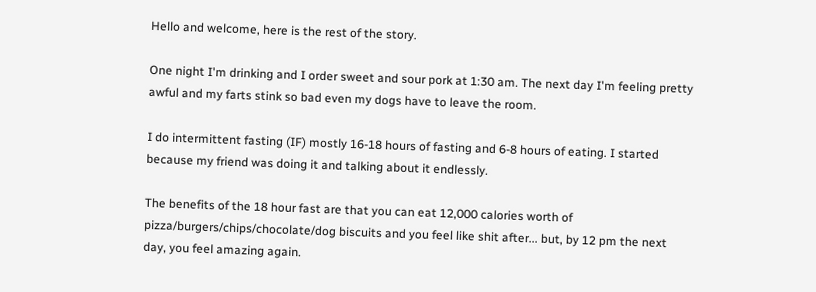Hello and welcome, here is the rest of the story.

One night I'm drinking and I order sweet and sour pork at 1:30 am. The next day I'm feeling pretty awful and my farts stink so bad even my dogs have to leave the room.

I do intermittent fasting (IF) mostly 16-18 hours of fasting and 6-8 hours of eating. I started because my friend was doing it and talking about it endlessly.

The benefits of the 18 hour fast are that you can eat 12,000 calories worth of pizza/burgers/chips/chocolate/dog biscuits and you feel like shit after... but, by 12 pm the next day, you feel amazing again.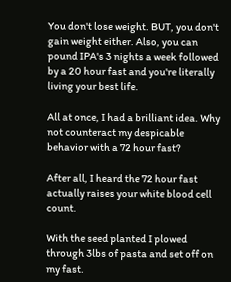You don't lose weight. BUT, you don't gain weight either. Also, you can pound IPA's 3 nights a week followed by a 20 hour fast and you're literally living your best life.

All at once, I had a brilliant idea. Why not counteract my despicable behavior with a 72 hour fast?

After all, I heard the 72 hour fast actually raises your white blood cell count.

With the seed planted I plowed through 3lbs of pasta and set off on my fast.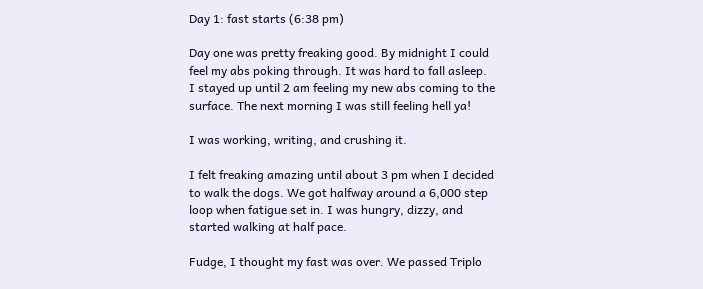Day 1: fast starts (6:38 pm)

Day one was pretty freaking good. By midnight I could feel my abs poking through. It was hard to fall asleep. I stayed up until 2 am feeling my new abs coming to the surface. The next morning I was still feeling hell ya!

I was working, writing, and crushing it.

I felt freaking amazing until about 3 pm when I decided to walk the dogs. We got halfway around a 6,000 step loop when fatigue set in. I was hungry, dizzy, and started walking at half pace.

Fudge, I thought my fast was over. We passed Triplo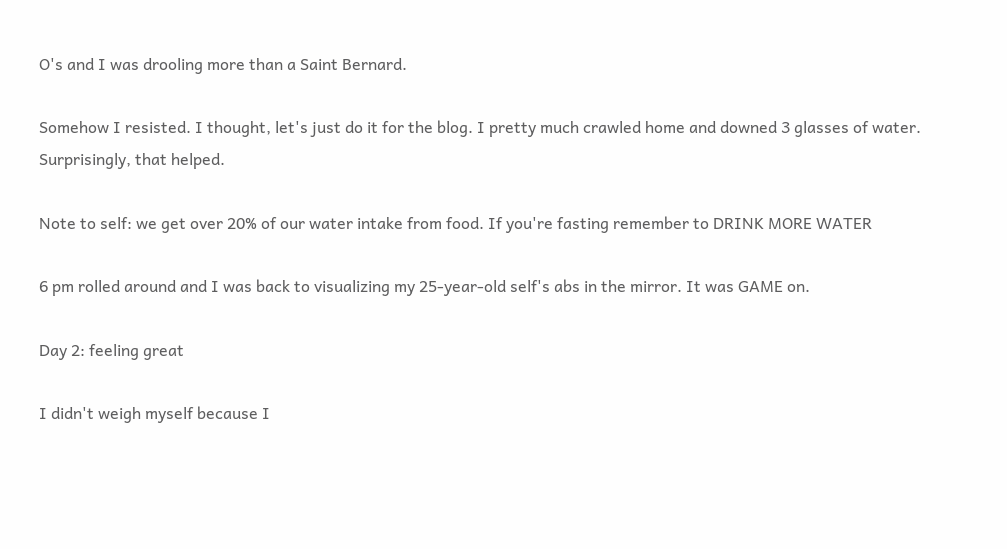O's and I was drooling more than a Saint Bernard.

Somehow I resisted. I thought, let's just do it for the blog. I pretty much crawled home and downed 3 glasses of water. Surprisingly, that helped.

Note to self: we get over 20% of our water intake from food. If you're fasting remember to DRINK MORE WATER

6 pm rolled around and I was back to visualizing my 25-year-old self's abs in the mirror. It was GAME on.

Day 2: feeling great

I didn't weigh myself because I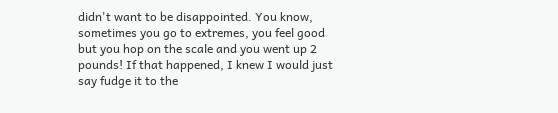didn't want to be disappointed. You know, sometimes you go to extremes, you feel good but you hop on the scale and you went up 2 pounds! If that happened, I knew I would just say fudge it to the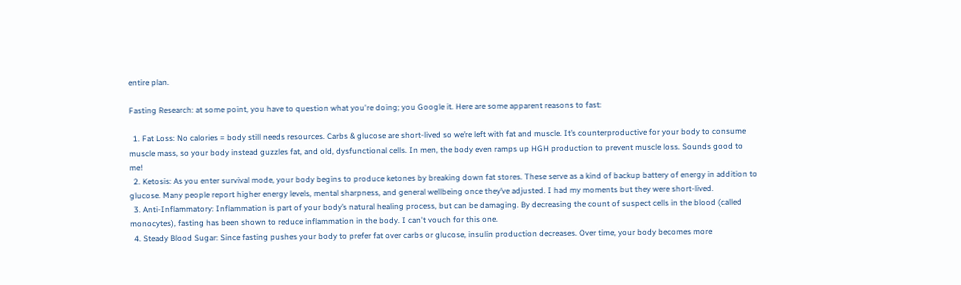entire plan.

Fasting Research: at some point, you have to question what you're doing; you Google it. Here are some apparent reasons to fast:

  1. Fat Loss: No calories = body still needs resources. Carbs & glucose are short-lived so we’re left with fat and muscle. It’s counterproductive for your body to consume muscle mass, so your body instead guzzles fat, and old, dysfunctional cells. In men, the body even ramps up HGH production to prevent muscle loss. Sounds good to me!
  2. Ketosis: As you enter survival mode, your body begins to produce ketones by breaking down fat stores. These serve as a kind of backup battery of energy in addition to glucose. Many people report higher energy levels, mental sharpness, and general wellbeing once they’ve adjusted. I had my moments but they were short-lived.
  3. Anti-Inflammatory: Inflammation is part of your body’s natural healing process, but can be damaging. By decreasing the count of suspect cells in the blood (called monocytes), fasting has been shown to reduce inflammation in the body. I can't vouch for this one.
  4. Steady Blood Sugar: Since fasting pushes your body to prefer fat over carbs or glucose, insulin production decreases. Over time, your body becomes more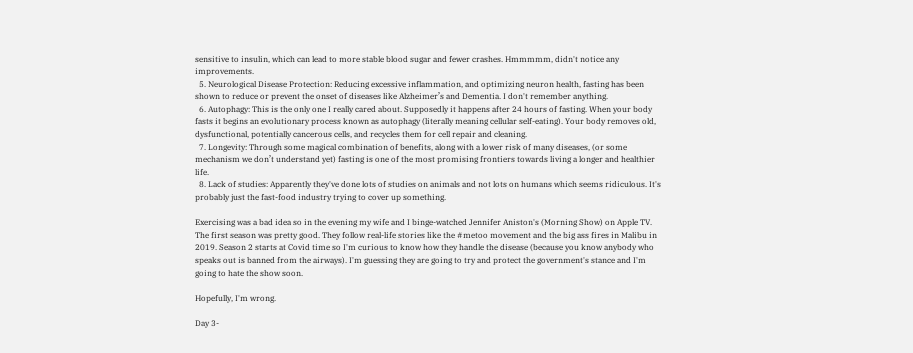sensitive to insulin, which can lead to more stable blood sugar and fewer crashes. Hmmmmm, didn't notice any improvements.
  5. Neurological Disease Protection: Reducing excessive inflammation, and optimizing neuron health, fasting has been shown to reduce or prevent the onset of diseases like Alzheimer’s and Dementia. I don't remember anything.
  6. Autophagy: This is the only one I really cared about. Supposedly it happens after 24 hours of fasting. When your body fasts it begins an evolutionary process known as autophagy (literally meaning cellular self-eating). Your body removes old, dysfunctional, potentially cancerous cells, and recycles them for cell repair and cleaning.
  7. Longevity: Through some magical combination of benefits, along with a lower risk of many diseases, (or some mechanism we don’t understand yet) fasting is one of the most promising frontiers towards living a longer and healthier life.
  8. Lack of studies: Apparently they've done lots of studies on animals and not lots on humans which seems ridiculous. It's probably just the fast-food industry trying to cover up something.

Exercising was a bad idea so in the evening my wife and I binge-watched Jennifer Aniston's (Morning Show) on Apple TV. The first season was pretty good. They follow real-life stories like the #metoo movement and the big ass fires in Malibu in 2019. Season 2 starts at Covid time so I'm curious to know how they handle the disease (because you know anybody who speaks out is banned from the airways). I'm guessing they are going to try and protect the government's stance and I'm going to hate the show soon.

Hopefully, I'm wrong.

Day 3-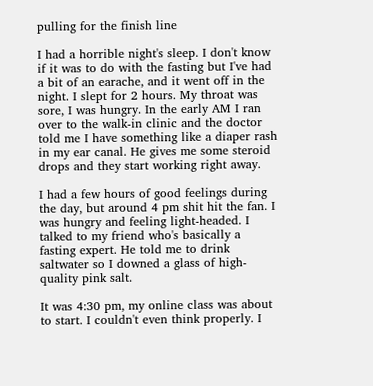pulling for the finish line

I had a horrible night's sleep. I don't know if it was to do with the fasting but I've had a bit of an earache, and it went off in the night. I slept for 2 hours. My throat was sore, I was hungry. In the early AM I ran over to the walk-in clinic and the doctor told me I have something like a diaper rash in my ear canal. He gives me some steroid drops and they start working right away.

I had a few hours of good feelings during the day, but around 4 pm shit hit the fan. I was hungry and feeling light-headed. I talked to my friend who's basically a fasting expert. He told me to drink saltwater so I downed a glass of high-quality pink salt.

It was 4:30 pm, my online class was about to start. I couldn't even think properly. I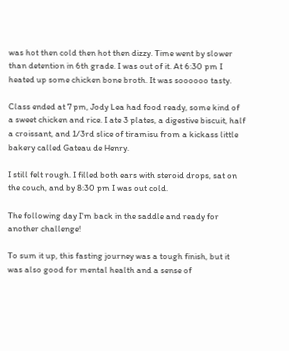was hot then cold then hot then dizzy. Time went by slower than detention in 6th grade. I was out of it. At 6:30 pm I heated up some chicken bone broth. It was soooooo tasty.

Class ended at 7 pm, Jody Lea had food ready, some kind of a sweet chicken and rice. I ate 3 plates, a digestive biscuit, half a croissant, and 1/3rd slice of tiramisu from a kickass little bakery called Gateau de Henry.

I still felt rough. I filled both ears with steroid drops, sat on the couch, and by 8:30 pm I was out cold.

The following day I'm back in the saddle and ready for another challenge!

To sum it up, this fasting journey was a tough finish, but it was also good for mental health and a sense of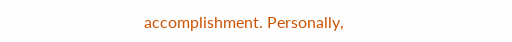accomplishment. Personally,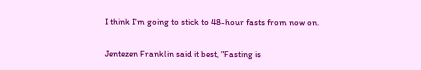I think I'm going to stick to 48-hour fasts from now on.

Jentezen Franklin said it best, "Fasting is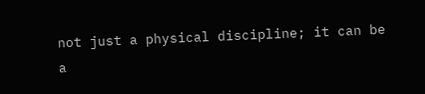not just a physical discipline; it can be a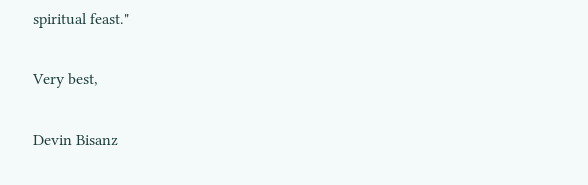spiritual feast."

Very best,

Devin Bisanz